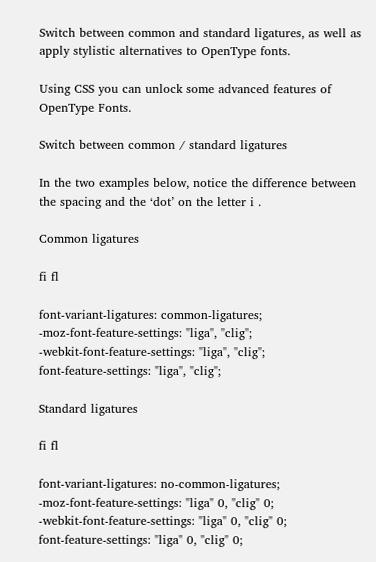Switch between common and standard ligatures, as well as apply stylistic alternatives to OpenType fonts.

Using CSS you can unlock some advanced features of OpenType Fonts.

Switch between common / standard ligatures

In the two examples below, notice the difference between the spacing and the ‘dot’ on the letter i .

Common ligatures

fi fl

font-variant-ligatures: common-ligatures;
-moz-font-feature-settings: "liga", "clig";
-webkit-font-feature-settings: "liga", "clig";
font-feature-settings: "liga", "clig";

Standard ligatures

fi fl

font-variant-ligatures: no-common-ligatures;
-moz-font-feature-settings: "liga" 0, "clig" 0;
-webkit-font-feature-settings: "liga" 0, "clig" 0;
font-feature-settings: "liga" 0, "clig" 0;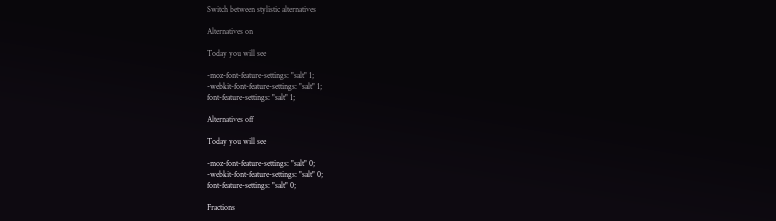Switch between stylistic alternatives

Alternatives on

Today you will see

-moz-font-feature-settings: "salt" 1;
-webkit-font-feature-settings: "salt" 1;
font-feature-settings: "salt" 1;

Alternatives off

Today you will see

-moz-font-feature-settings: "salt" 0;
-webkit-font-feature-settings: "salt" 0;
font-feature-settings: "salt" 0;

Fractions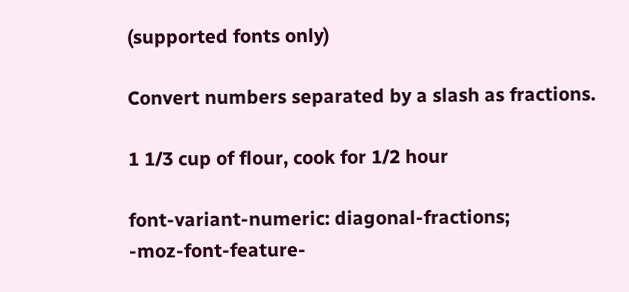(supported fonts only)

Convert numbers separated by a slash as fractions.

1 1/3 cup of flour, cook for 1/2 hour

font-variant-numeric: diagonal-fractions;
-moz-font-feature-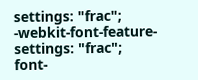settings: "frac";
-webkit-font-feature-settings: "frac";
font-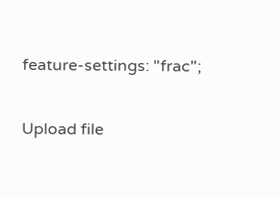feature-settings: "frac";

Upload file